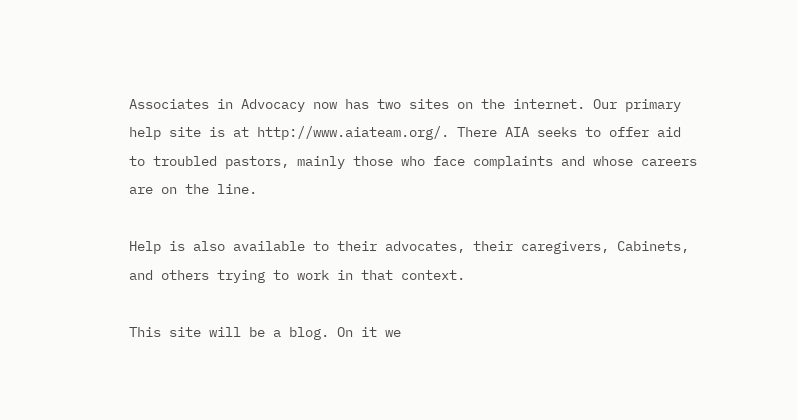Associates in Advocacy now has two sites on the internet. Our primary help site is at http://www.aiateam.org/. There AIA seeks to offer aid to troubled pastors, mainly those who face complaints and whose careers are on the line.

Help is also available to their advocates, their caregivers, Cabinets, and others trying to work in that context.

This site will be a blog. On it we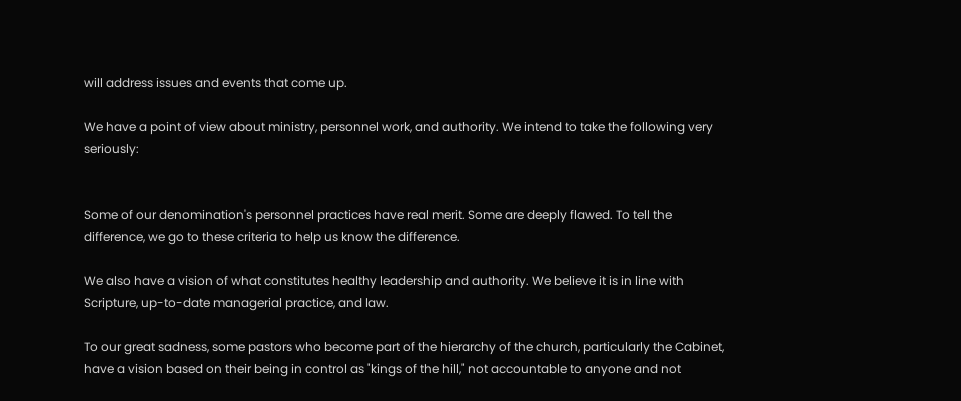will address issues and events that come up.

We have a point of view about ministry, personnel work, and authority. We intend to take the following very seriously:


Some of our denomination's personnel practices have real merit. Some are deeply flawed. To tell the difference, we go to these criteria to help us know the difference.

We also have a vision of what constitutes healthy leadership and authority. We believe it is in line with Scripture, up-to-date managerial practice, and law.

To our great sadness, some pastors who become part of the hierarchy of the church, particularly the Cabinet, have a vision based on their being in control as "kings of the hill," not accountable to anyone and not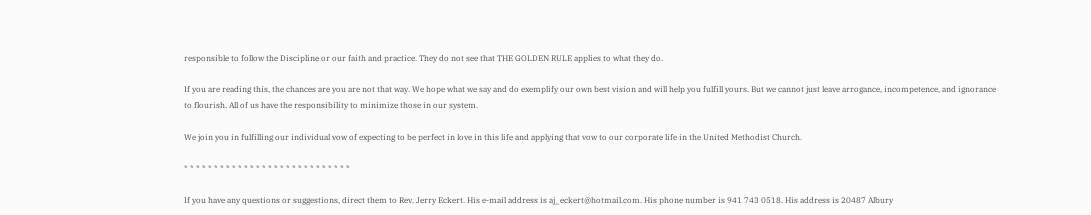responsible to follow the Discipline or our faith and practice. They do not see that THE GOLDEN RULE applies to what they do.

If you are reading this, the chances are you are not that way. We hope what we say and do exemplify our own best vision and will help you fulfill yours. But we cannot just leave arrogance, incompetence, and ignorance to flourish. All of us have the responsibility to minimize those in our system.

We join you in fulfilling our individual vow of expecting to be perfect in love in this life and applying that vow to our corporate life in the United Methodist Church.

* * * * * * * * * * * * * * * * * * * * * * * * * * * *

If you have any questions or suggestions, direct them to Rev. Jerry Eckert. His e-mail address is aj_eckert@hotmail.com. His phone number is 941 743 0518. His address is 20487 Albury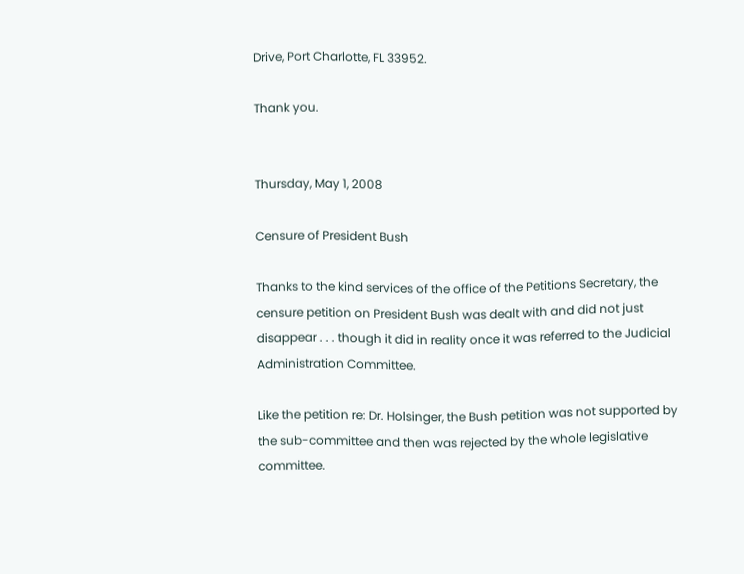Drive, Port Charlotte, FL 33952.

Thank you.


Thursday, May 1, 2008

Censure of President Bush

Thanks to the kind services of the office of the Petitions Secretary, the censure petition on President Bush was dealt with and did not just disappear . . . though it did in reality once it was referred to the Judicial Administration Committee.

Like the petition re: Dr. Holsinger, the Bush petition was not supported by the sub-committee and then was rejected by the whole legislative committee.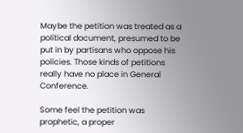Maybe the petition was treated as a political document, presumed to be put in by partisans who oppose his policies. Those kinds of petitions really have no place in General Conference.

Some feel the petition was prophetic, a proper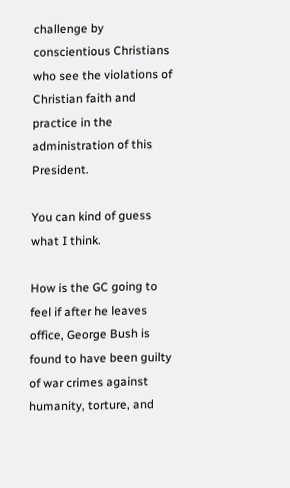challenge by conscientious Christians who see the violations of Christian faith and practice in the administration of this President.

You can kind of guess what I think.

How is the GC going to feel if after he leaves office, George Bush is found to have been guilty of war crimes against humanity, torture, and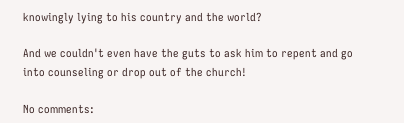knowingly lying to his country and the world?

And we couldn't even have the guts to ask him to repent and go into counseling or drop out of the church!

No comments: